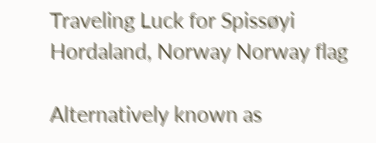Traveling Luck for Spissøyi Hordaland, Norway Norway flag

Alternatively known as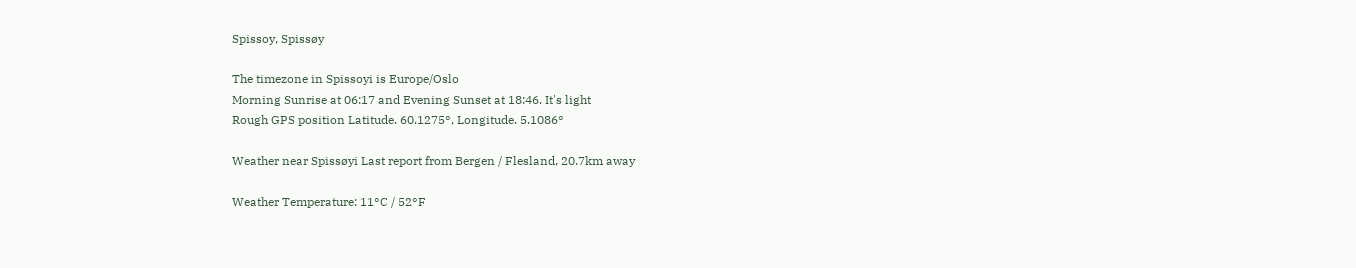Spissoy, Spissøy

The timezone in Spissoyi is Europe/Oslo
Morning Sunrise at 06:17 and Evening Sunset at 18:46. It's light
Rough GPS position Latitude. 60.1275°, Longitude. 5.1086°

Weather near Spissøyi Last report from Bergen / Flesland, 20.7km away

Weather Temperature: 11°C / 52°F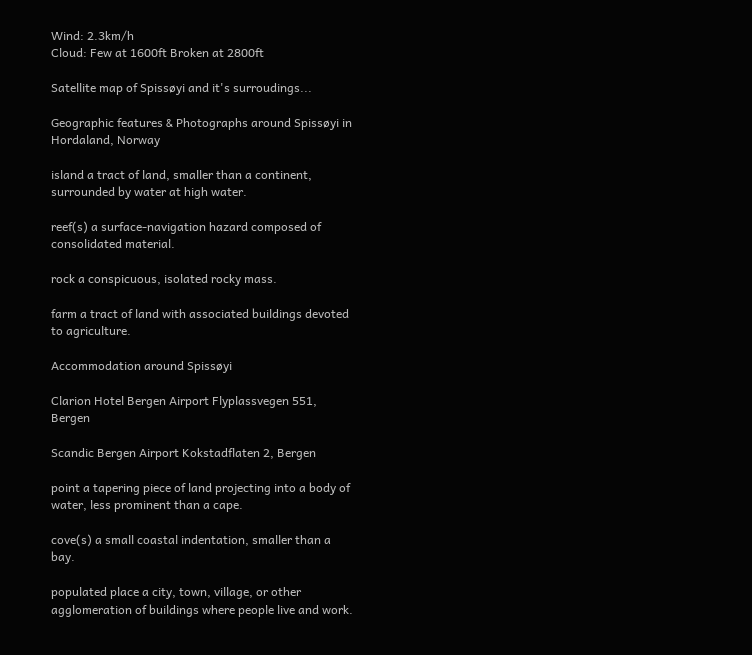Wind: 2.3km/h
Cloud: Few at 1600ft Broken at 2800ft

Satellite map of Spissøyi and it's surroudings...

Geographic features & Photographs around Spissøyi in Hordaland, Norway

island a tract of land, smaller than a continent, surrounded by water at high water.

reef(s) a surface-navigation hazard composed of consolidated material.

rock a conspicuous, isolated rocky mass.

farm a tract of land with associated buildings devoted to agriculture.

Accommodation around Spissøyi

Clarion Hotel Bergen Airport Flyplassvegen 551, Bergen

Scandic Bergen Airport Kokstadflaten 2, Bergen

point a tapering piece of land projecting into a body of water, less prominent than a cape.

cove(s) a small coastal indentation, smaller than a bay.

populated place a city, town, village, or other agglomeration of buildings where people live and work.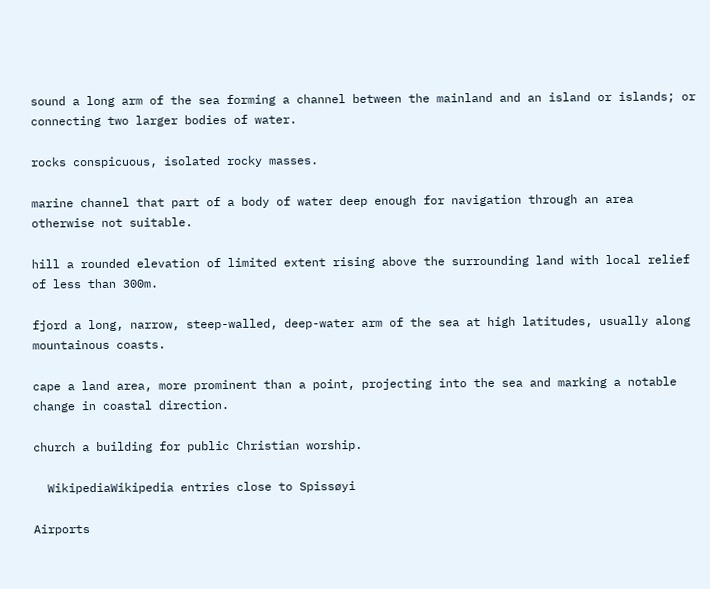sound a long arm of the sea forming a channel between the mainland and an island or islands; or connecting two larger bodies of water.

rocks conspicuous, isolated rocky masses.

marine channel that part of a body of water deep enough for navigation through an area otherwise not suitable.

hill a rounded elevation of limited extent rising above the surrounding land with local relief of less than 300m.

fjord a long, narrow, steep-walled, deep-water arm of the sea at high latitudes, usually along mountainous coasts.

cape a land area, more prominent than a point, projecting into the sea and marking a notable change in coastal direction.

church a building for public Christian worship.

  WikipediaWikipedia entries close to Spissøyi

Airports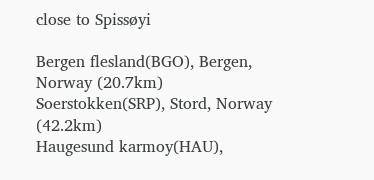close to Spissøyi

Bergen flesland(BGO), Bergen, Norway (20.7km)
Soerstokken(SRP), Stord, Norway (42.2km)
Haugesund karmoy(HAU),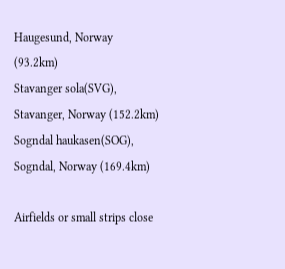Haugesund, Norway (93.2km)
Stavanger sola(SVG), Stavanger, Norway (152.2km)
Sogndal haukasen(SOG), Sogndal, Norway (169.4km)

Airfields or small strips close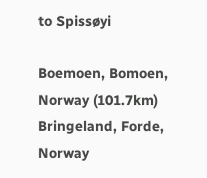to Spissøyi

Boemoen, Bomoen, Norway (101.7km)
Bringeland, Forde, Norway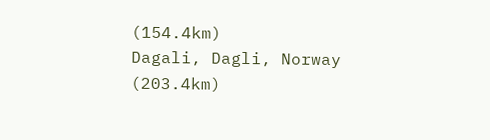(154.4km)
Dagali, Dagli, Norway (203.4km)